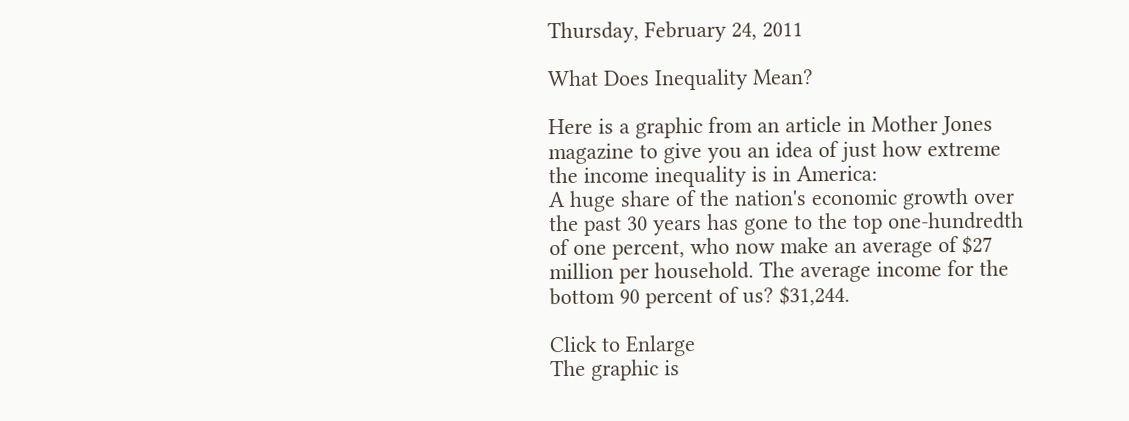Thursday, February 24, 2011

What Does Inequality Mean?

Here is a graphic from an article in Mother Jones magazine to give you an idea of just how extreme the income inequality is in America:
A huge share of the nation's economic growth over the past 30 years has gone to the top one-hundredth of one percent, who now make an average of $27 million per household. The average income for the bottom 90 percent of us? $31,244.

Click to Enlarge
The graphic is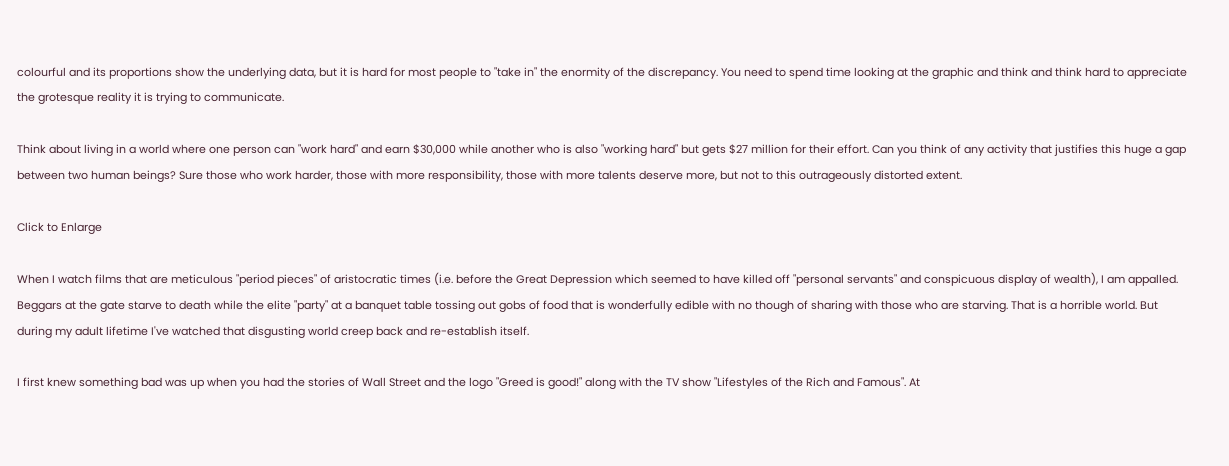colourful and its proportions show the underlying data, but it is hard for most people to "take in" the enormity of the discrepancy. You need to spend time looking at the graphic and think and think hard to appreciate the grotesque reality it is trying to communicate.

Think about living in a world where one person can "work hard" and earn $30,000 while another who is also "working hard" but gets $27 million for their effort. Can you think of any activity that justifies this huge a gap between two human beings? Sure those who work harder, those with more responsibility, those with more talents deserve more, but not to this outrageously distorted extent.

Click to Enlarge

When I watch films that are meticulous "period pieces" of aristocratic times (i.e. before the Great Depression which seemed to have killed off "personal servants" and conspicuous display of wealth), I am appalled. Beggars at the gate starve to death while the elite "party" at a banquet table tossing out gobs of food that is wonderfully edible with no though of sharing with those who are starving. That is a horrible world. But during my adult lifetime I've watched that disgusting world creep back and re-establish itself.

I first knew something bad was up when you had the stories of Wall Street and the logo "Greed is good!" along with the TV show "Lifestyles of the Rich and Famous". At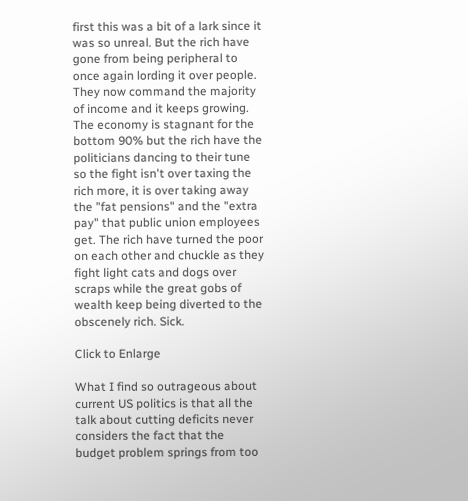first this was a bit of a lark since it was so unreal. But the rich have gone from being peripheral to once again lording it over people. They now command the majority of income and it keeps growing. The economy is stagnant for the bottom 90% but the rich have the politicians dancing to their tune so the fight isn't over taxing the rich more, it is over taking away the "fat pensions" and the "extra pay" that public union employees get. The rich have turned the poor on each other and chuckle as they fight light cats and dogs over scraps while the great gobs of wealth keep being diverted to the obscenely rich. Sick.

Click to Enlarge

What I find so outrageous about current US politics is that all the talk about cutting deficits never considers the fact that the budget problem springs from too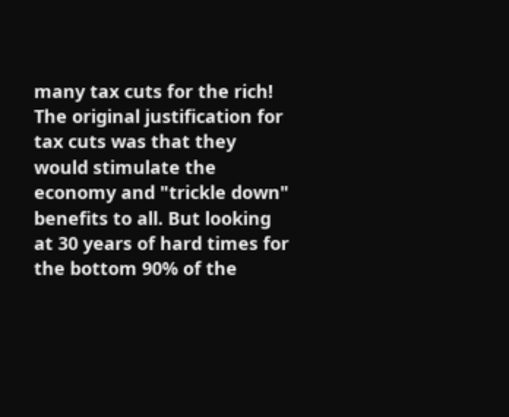many tax cuts for the rich! The original justification for tax cuts was that they would stimulate the economy and "trickle down" benefits to all. But looking at 30 years of hard times for the bottom 90% of the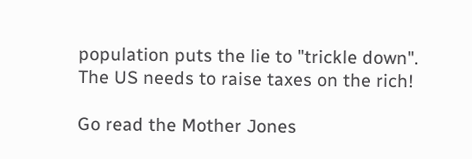population puts the lie to "trickle down". The US needs to raise taxes on the rich!

Go read the Mother Jones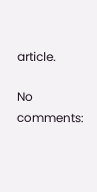article.

No comments: